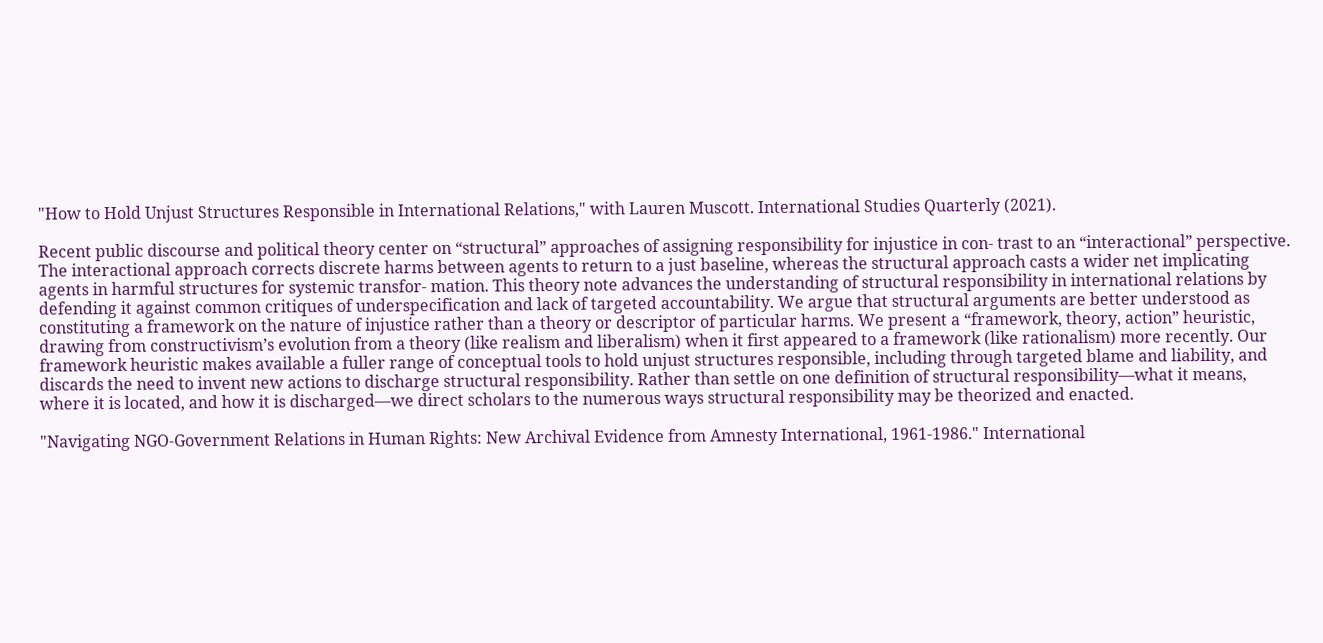"How to Hold Unjust Structures Responsible in International Relations," with Lauren Muscott. International Studies Quarterly (2021).

Recent public discourse and political theory center on “structural” approaches of assigning responsibility for injustice in con- trast to an “interactional” perspective. The interactional approach corrects discrete harms between agents to return to a just baseline, whereas the structural approach casts a wider net implicating agents in harmful structures for systemic transfor- mation. This theory note advances the understanding of structural responsibility in international relations by defending it against common critiques of underspecification and lack of targeted accountability. We argue that structural arguments are better understood as constituting a framework on the nature of injustice rather than a theory or descriptor of particular harms. We present a “framework, theory, action” heuristic, drawing from constructivism’s evolution from a theory (like realism and liberalism) when it first appeared to a framework (like rationalism) more recently. Our framework heuristic makes available a fuller range of conceptual tools to hold unjust structures responsible, including through targeted blame and liability, and discards the need to invent new actions to discharge structural responsibility. Rather than settle on one definition of structural responsibility—what it means, where it is located, and how it is discharged—we direct scholars to the numerous ways structural responsibility may be theorized and enacted.

"Navigating NGO-Government Relations in Human Rights: New Archival Evidence from Amnesty International, 1961-1986." International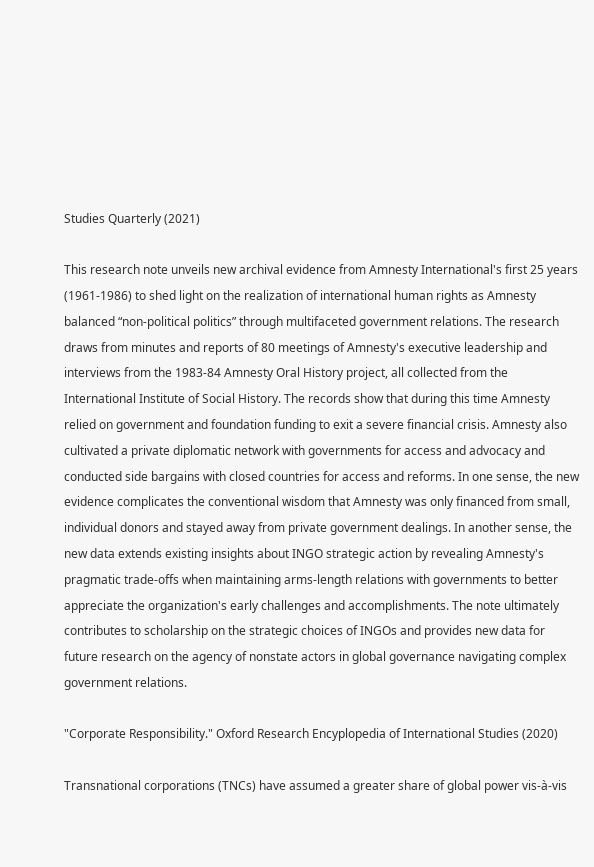Studies Quarterly (2021)

This research note unveils new archival evidence from Amnesty International's first 25 years (1961-1986) to shed light on the realization of international human rights as Amnesty balanced “non-political politics” through multifaceted government relations. The research draws from minutes and reports of 80 meetings of Amnesty's executive leadership and interviews from the 1983-84 Amnesty Oral History project, all collected from the International Institute of Social History. The records show that during this time Amnesty relied on government and foundation funding to exit a severe financial crisis. Amnesty also cultivated a private diplomatic network with governments for access and advocacy and conducted side bargains with closed countries for access and reforms. In one sense, the new evidence complicates the conventional wisdom that Amnesty was only financed from small, individual donors and stayed away from private government dealings. In another sense, the new data extends existing insights about INGO strategic action by revealing Amnesty's pragmatic trade-offs when maintaining arms-length relations with governments to better appreciate the organization's early challenges and accomplishments. The note ultimately contributes to scholarship on the strategic choices of INGOs and provides new data for future research on the agency of nonstate actors in global governance navigating complex government relations.

"Corporate Responsibility." Oxford Research Encyplopedia of International Studies (2020)

Transnational corporations (TNCs) have assumed a greater share of global power vis-à-vis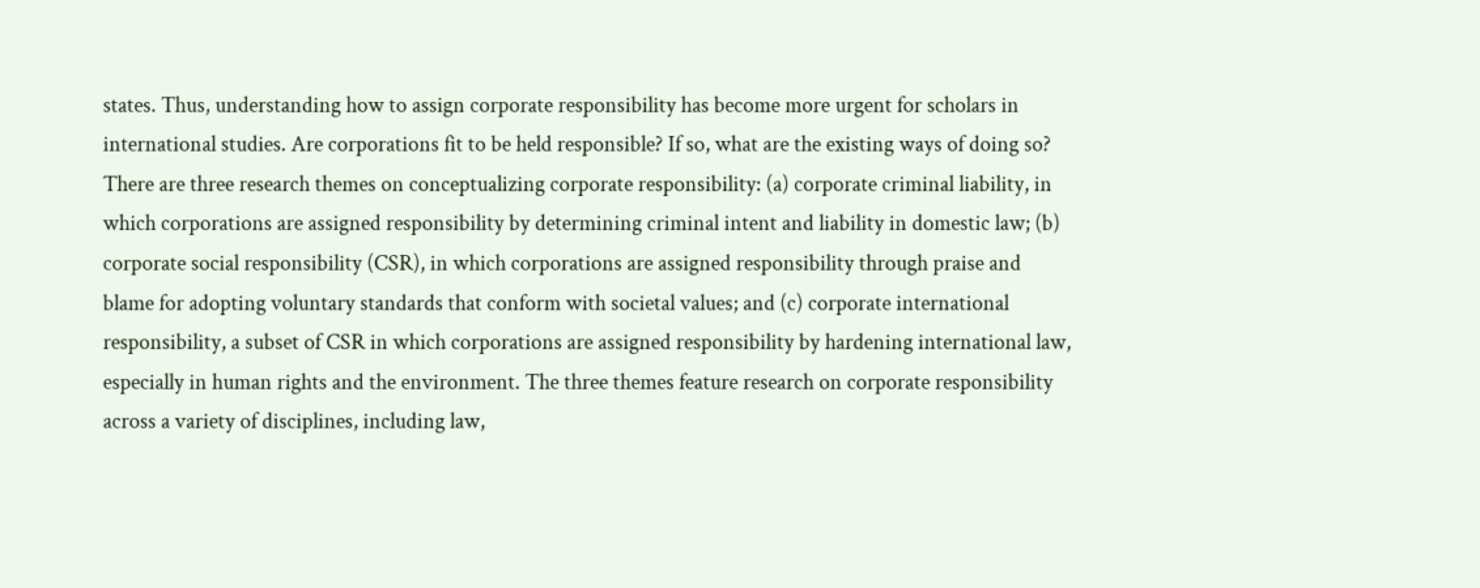states. Thus, understanding how to assign corporate responsibility has become more urgent for scholars in international studies. Are corporations fit to be held responsible? If so, what are the existing ways of doing so? There are three research themes on conceptualizing corporate responsibility: (a) corporate criminal liability, in which corporations are assigned responsibility by determining criminal intent and liability in domestic law; (b) corporate social responsibility (CSR), in which corporations are assigned responsibility through praise and blame for adopting voluntary standards that conform with societal values; and (c) corporate international responsibility, a subset of CSR in which corporations are assigned responsibility by hardening international law, especially in human rights and the environment. The three themes feature research on corporate responsibility across a variety of disciplines, including law,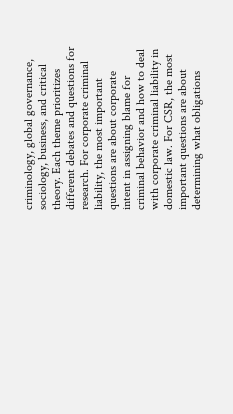criminology, global governance, sociology, business, and critical theory. Each theme prioritizes different debates and questions for research. For corporate criminal liability, the most important questions are about corporate intent in assigning blame for criminal behavior and how to deal with corporate criminal liability in domestic law. For CSR, the most important questions are about determining what obligations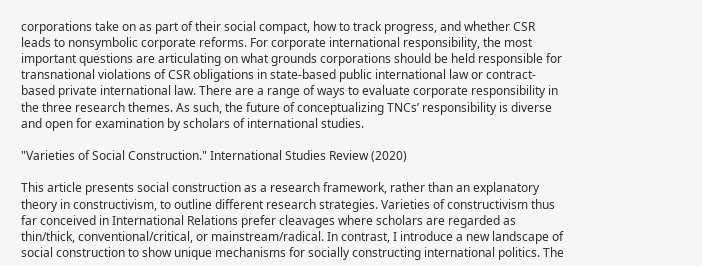corporations take on as part of their social compact, how to track progress, and whether CSR leads to nonsymbolic corporate reforms. For corporate international responsibility, the most important questions are articulating on what grounds corporations should be held responsible for transnational violations of CSR obligations in state-based public international law or contract-based private international law. There are a range of ways to evaluate corporate responsibility in the three research themes. As such, the future of conceptualizing TNCs’ responsibility is diverse and open for examination by scholars of international studies.

"Varieties of Social Construction." International Studies Review (2020)

This article presents social construction as a research framework, rather than an explanatory theory in constructivism, to outline different research strategies. Varieties of constructivism thus far conceived in International Relations prefer cleavages where scholars are regarded as thin/thick, conventional/critical, or mainstream/radical. In contrast, I introduce a new landscape of social construction to show unique mechanisms for socially constructing international politics. The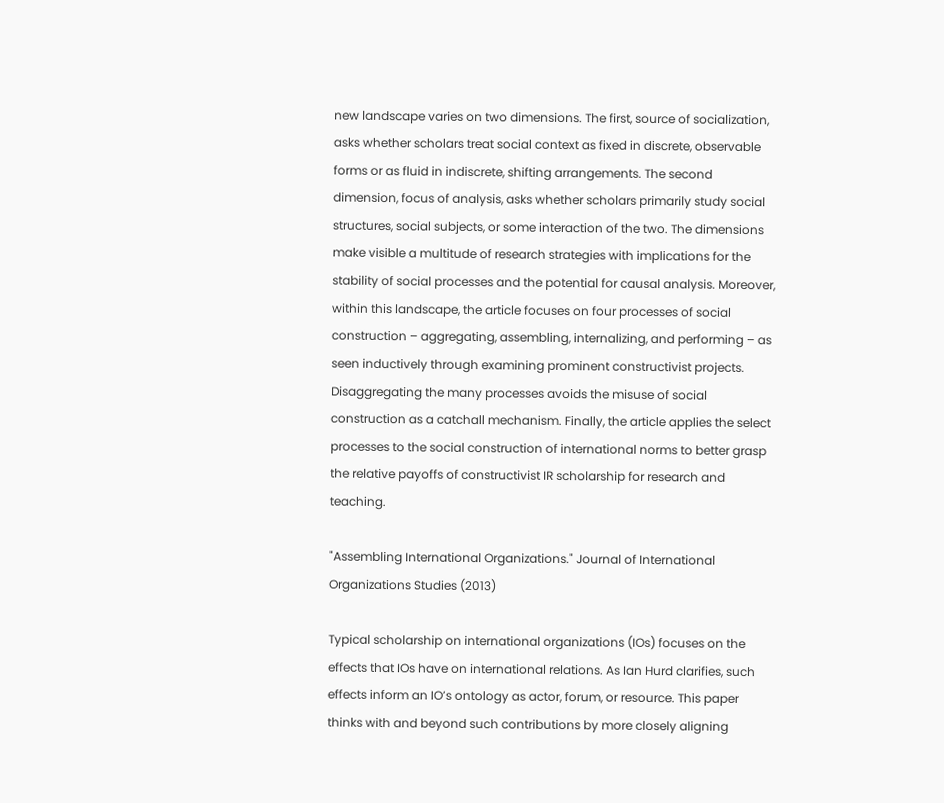new landscape varies on two dimensions. The first, source of socialization, asks whether scholars treat social context as fixed in discrete, observable forms or as fluid in indiscrete, shifting arrangements. The second dimension, focus of analysis, asks whether scholars primarily study social structures, social subjects, or some interaction of the two. The dimensions make visible a multitude of research strategies with implications for the stability of social processes and the potential for causal analysis. Moreover, within this landscape, the article focuses on four processes of social construction – aggregating, assembling, internalizing, and performing – as seen inductively through examining prominent constructivist projects. Disaggregating the many processes avoids the misuse of social construction as a catchall mechanism. Finally, the article applies the select processes to the social construction of international norms to better grasp the relative payoffs of constructivist IR scholarship for research and teaching.

"Assembling International Organizations." Journal of International Organizations Studies (2013)

Typical scholarship on international organizations (IOs) focuses on the effects that IOs have on international relations. As Ian Hurd clarifies, such effects inform an IO’s ontology as actor, forum, or resource. This paper thinks with and beyond such contributions by more closely aligning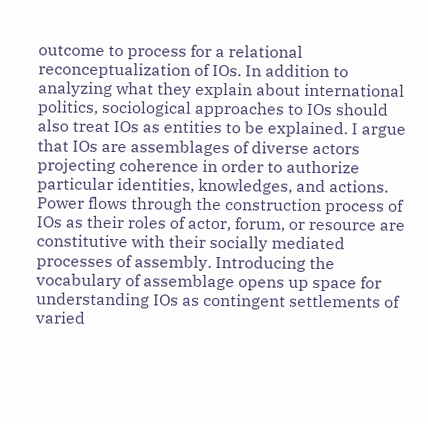outcome to process for a relational reconceptualization of IOs. In addition to analyzing what they explain about international politics, sociological approaches to IOs should also treat IOs as entities to be explained. I argue that IOs are assemblages of diverse actors projecting coherence in order to authorize particular identities, knowledges, and actions. Power flows through the construction process of IOs as their roles of actor, forum, or resource are constitutive with their socially mediated processes of assembly. Introducing the vocabulary of assemblage opens up space for understanding IOs as contingent settlements of varied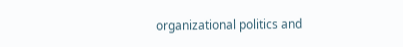organizational politics and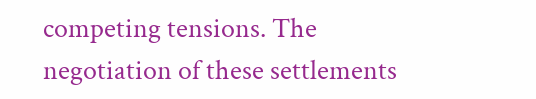competing tensions. The negotiation of these settlements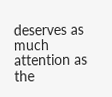deserves as much attention as the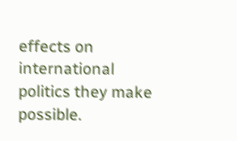effects on international politics they make possible.